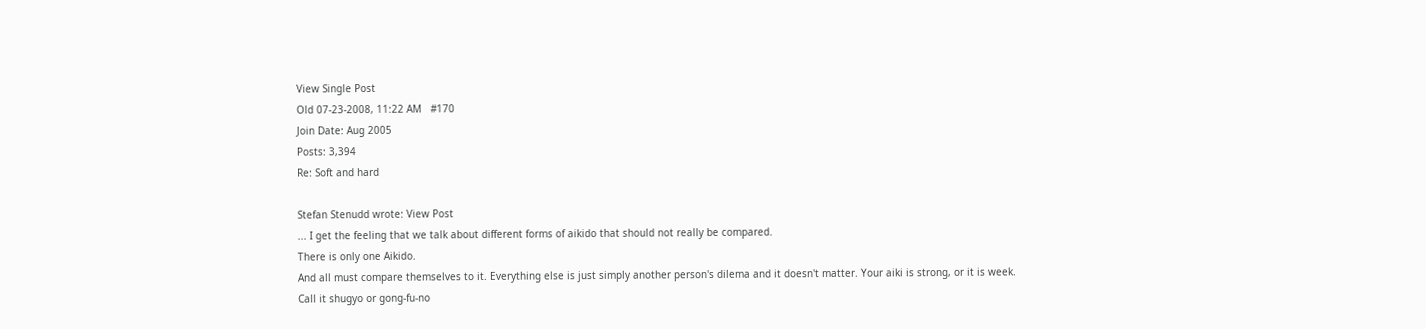View Single Post
Old 07-23-2008, 11:22 AM   #170
Join Date: Aug 2005
Posts: 3,394
Re: Soft and hard

Stefan Stenudd wrote: View Post
... I get the feeling that we talk about different forms of aikido that should not really be compared.
There is only one Aikido.
And all must compare themselves to it. Everything else is just simply another person's dilema and it doesn't matter. Your aiki is strong, or it is week. Call it shugyo or gong-fu-no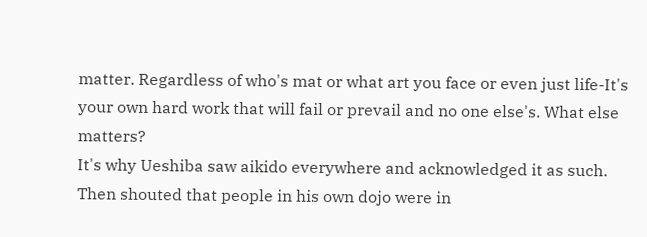matter. Regardless of who's mat or what art you face or even just life-It's your own hard work that will fail or prevail and no one else's. What else matters?
It's why Ueshiba saw aikido everywhere and acknowledged it as such. Then shouted that people in his own dojo were in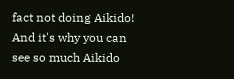fact not doing Aikido!
And it's why you can see so much Aikido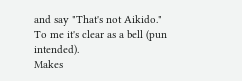and say "That's not Aikido." To me it's clear as a bell (pun intended).
Makes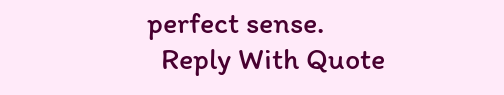perfect sense.
  Reply With Quote